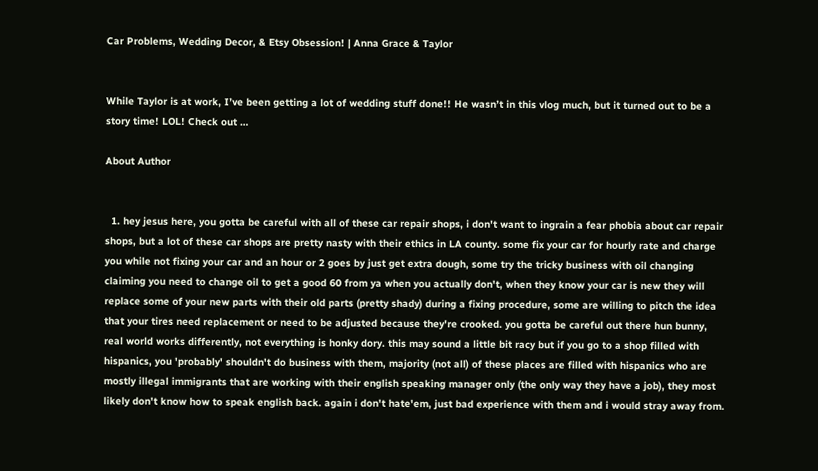Car Problems, Wedding Decor, & Etsy Obsession! | Anna Grace & Taylor


While Taylor is at work, I’ve been getting a lot of wedding stuff done!! He wasn’t in this vlog much, but it turned out to be a story time! LOL! Check out …

About Author


  1. hey jesus here, you gotta be careful with all of these car repair shops, i don't want to ingrain a fear phobia about car repair shops, but a lot of these car shops are pretty nasty with their ethics in LA county. some fix your car for hourly rate and charge you while not fixing your car and an hour or 2 goes by just get extra dough, some try the tricky business with oil changing claiming you need to change oil to get a good 60 from ya when you actually don't, when they know your car is new they will replace some of your new parts with their old parts (pretty shady) during a fixing procedure, some are willing to pitch the idea that your tires need replacement or need to be adjusted because they're crooked. you gotta be careful out there hun bunny, real world works differently, not everything is honky dory. this may sound a little bit racy but if you go to a shop filled with hispanics, you 'probably' shouldn't do business with them, majority (not all) of these places are filled with hispanics who are mostly illegal immigrants that are working with their english speaking manager only (the only way they have a job), they most likely don't know how to speak english back. again i don't hate'em, just bad experience with them and i would stray away from.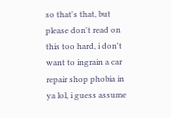so that's that, but please don't read on this too hard, i don't want to ingrain a car repair shop phobia in ya lol, i guess assume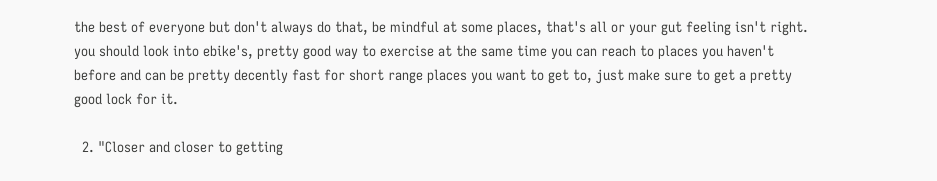the best of everyone but don't always do that, be mindful at some places, that's all or your gut feeling isn't right. you should look into ebike's, pretty good way to exercise at the same time you can reach to places you haven't before and can be pretty decently fast for short range places you want to get to, just make sure to get a pretty good lock for it.

  2. "Closer and closer to getting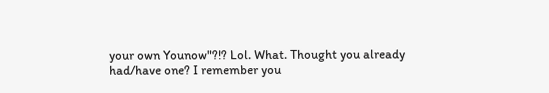your own Younow"?!? Lol. What. Thought you already had/have one? I remember you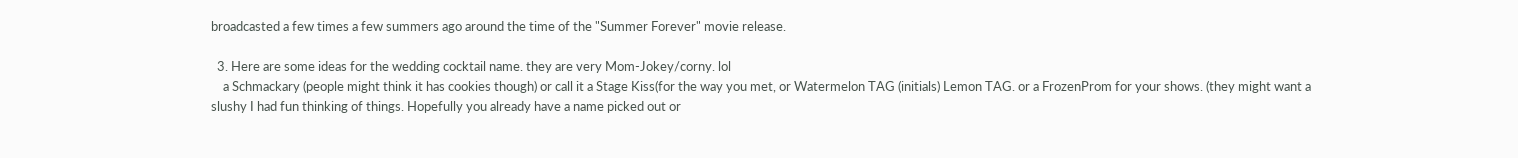broadcasted a few times a few summers ago around the time of the "Summer Forever" movie release.

  3. Here are some ideas for the wedding cocktail name. they are very Mom-Jokey/corny. lol
    a Schmackary (people might think it has cookies though) or call it a Stage Kiss(for the way you met, or Watermelon TAG (initials) Lemon TAG. or a FrozenProm for your shows. (they might want a slushy I had fun thinking of things. Hopefully you already have a name picked out or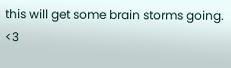this will get some brain storms going. <3